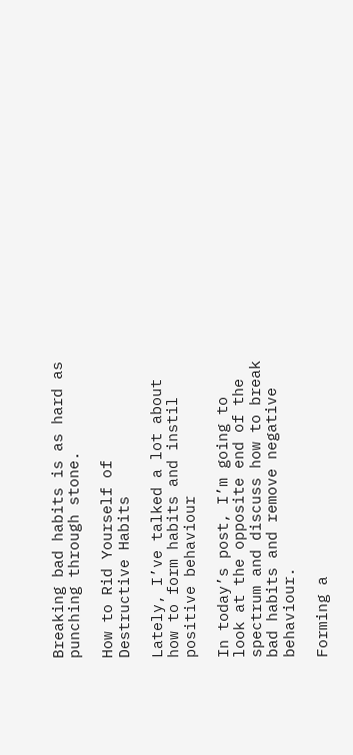Breaking bad habits is as hard as punching through stone.

How to Rid Yourself of Destructive Habits

Lately, I’ve talked a lot about how to form habits and instil positive behaviour

In today’s post, I’m going to look at the opposite end of the spectrum and discuss how to break bad habits and remove negative behaviour.

Forming a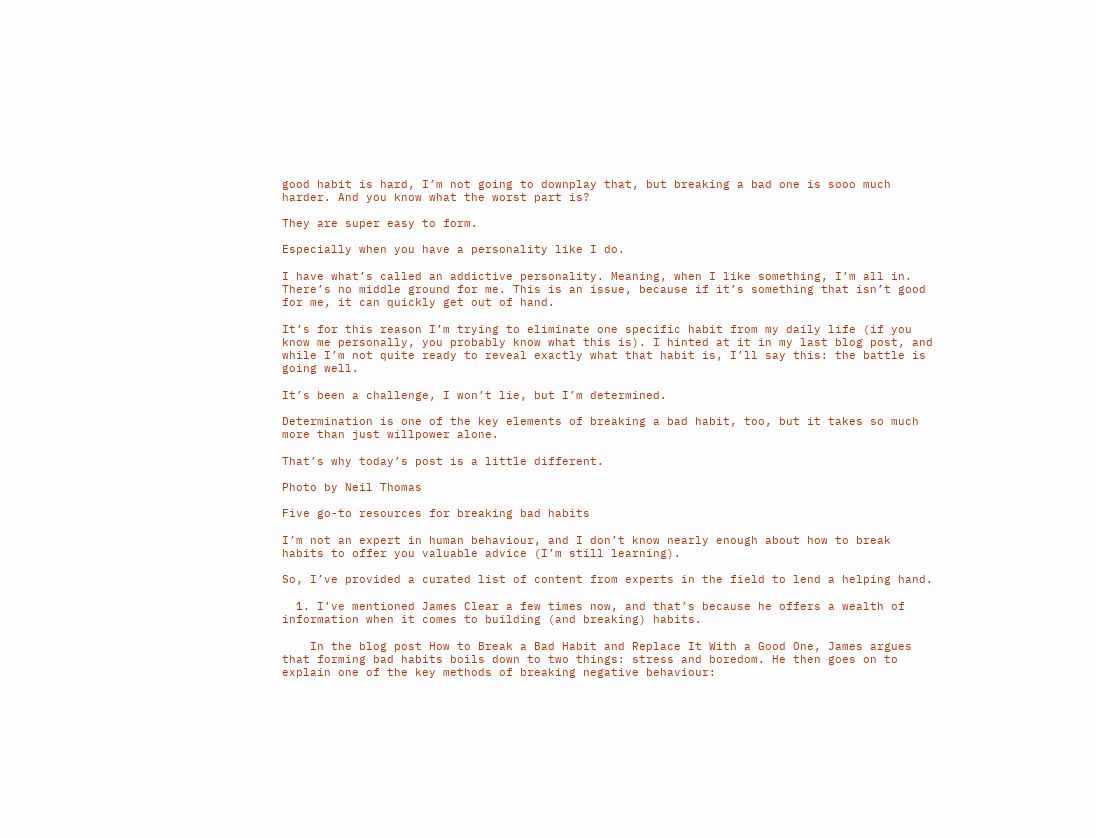good habit is hard, I’m not going to downplay that, but breaking a bad one is sooo much harder. And you know what the worst part is?

They are super easy to form.

Especially when you have a personality like I do.

I have what’s called an addictive personality. Meaning, when I like something, I’m all in. There’s no middle ground for me. This is an issue, because if it’s something that isn’t good for me, it can quickly get out of hand.

It’s for this reason I’m trying to eliminate one specific habit from my daily life (if you know me personally, you probably know what this is). I hinted at it in my last blog post, and while I’m not quite ready to reveal exactly what that habit is, I’ll say this: the battle is going well.

It’s been a challenge, I won’t lie, but I’m determined.

Determination is one of the key elements of breaking a bad habit, too, but it takes so much more than just willpower alone.

That’s why today’s post is a little different.

Photo by Neil Thomas

Five go-to resources for breaking bad habits

I’m not an expert in human behaviour, and I don’t know nearly enough about how to break habits to offer you valuable advice (I’m still learning).

So, I’ve provided a curated list of content from experts in the field to lend a helping hand.

  1. I’ve mentioned James Clear a few times now, and that’s because he offers a wealth of information when it comes to building (and breaking) habits.

    In the blog post How to Break a Bad Habit and Replace It With a Good One, James argues that forming bad habits boils down to two things: stress and boredom. He then goes on to explain one of the key methods of breaking negative behaviour: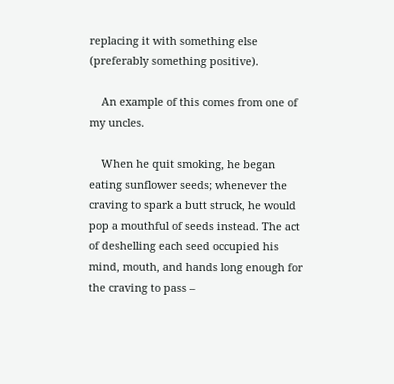replacing it with something else (preferably something positive).

    An example of this comes from one of my uncles.

    When he quit smoking, he began eating sunflower seeds; whenever the craving to spark a butt struck, he would pop a mouthful of seeds instead. The act of deshelling each seed occupied his mind, mouth, and hands long enough for the craving to pass –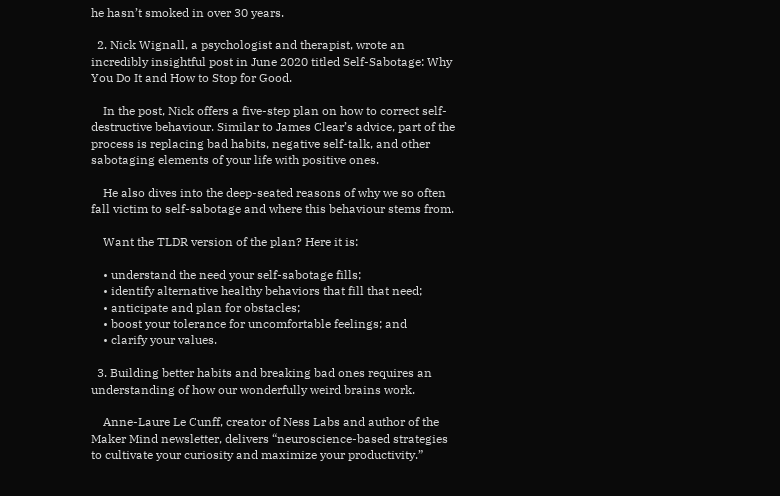he hasn’t smoked in over 30 years.

  2. Nick Wignall, a psychologist and therapist, wrote an incredibly insightful post in June 2020 titled Self-Sabotage: Why You Do It and How to Stop for Good.

    In the post, Nick offers a five-step plan on how to correct self-destructive behaviour. Similar to James Clear’s advice, part of the process is replacing bad habits, negative self-talk, and other sabotaging elements of your life with positive ones.

    He also dives into the deep-seated reasons of why we so often fall victim to self-sabotage and where this behaviour stems from.

    Want the TLDR version of the plan? Here it is:

    • understand the need your self-sabotage fills;
    • identify alternative healthy behaviors that fill that need;
    • anticipate and plan for obstacles;
    • boost your tolerance for uncomfortable feelings; and
    • clarify your values.

  3. Building better habits and breaking bad ones requires an understanding of how our wonderfully weird brains work.

    Anne-Laure Le Cunff, creator of Ness Labs and author of the Maker Mind newsletter, delivers “neuroscience-based strategies to cultivate your curiosity and maximize your productivity.”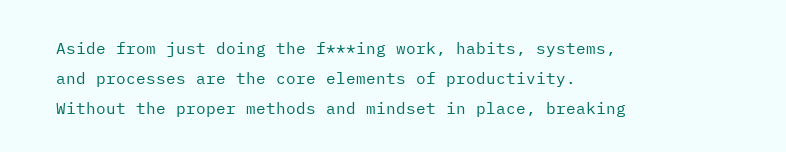Aside from just doing the f***ing work, habits, systems, and processes are the core elements of productivity. Without the proper methods and mindset in place, breaking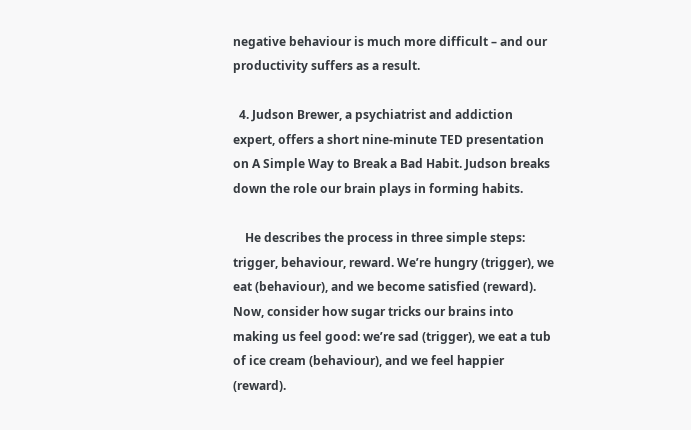negative behaviour is much more difficult – and our productivity suffers as a result.

  4. Judson Brewer, a psychiatrist and addiction expert, offers a short nine-minute TED presentation on A Simple Way to Break a Bad Habit. Judson breaks down the role our brain plays in forming habits.

    He describes the process in three simple steps: trigger, behaviour, reward. We’re hungry (trigger), we eat (behaviour), and we become satisfied (reward). Now, consider how sugar tricks our brains into making us feel good: we’re sad (trigger), we eat a tub of ice cream (behaviour), and we feel happier (reward).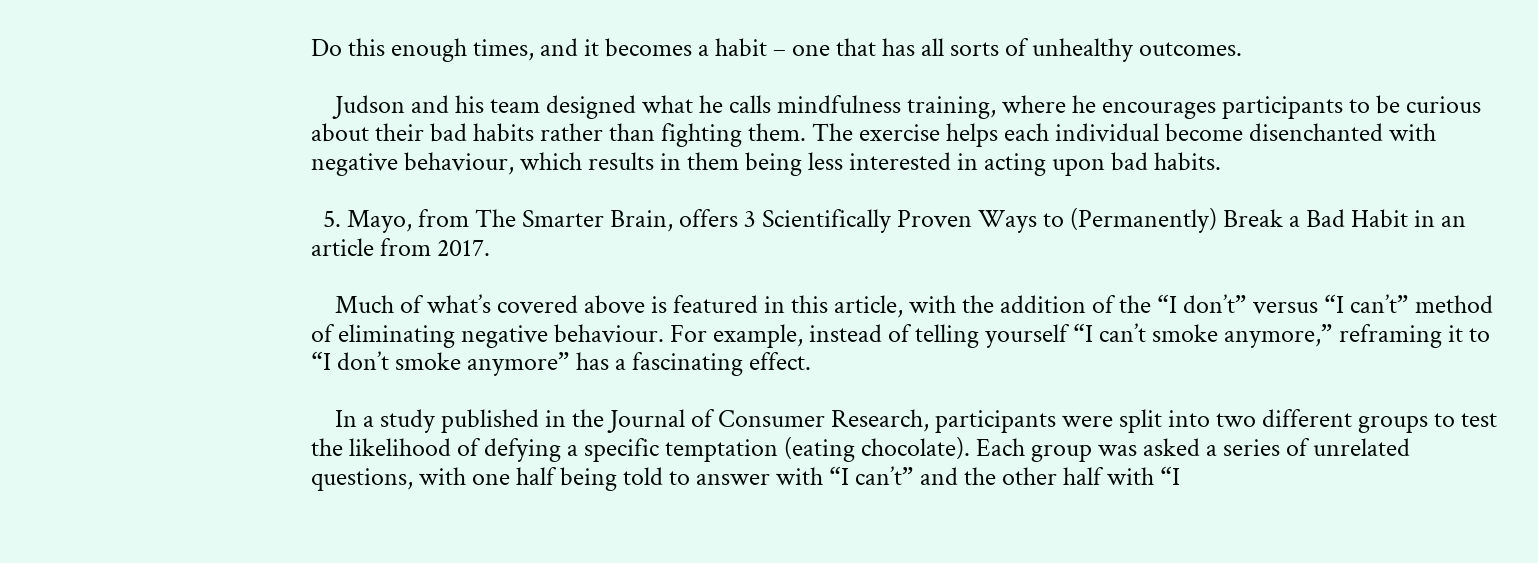Do this enough times, and it becomes a habit – one that has all sorts of unhealthy outcomes.

    Judson and his team designed what he calls mindfulness training, where he encourages participants to be curious about their bad habits rather than fighting them. The exercise helps each individual become disenchanted with negative behaviour, which results in them being less interested in acting upon bad habits.

  5. Mayo, from The Smarter Brain, offers 3 Scientifically Proven Ways to (Permanently) Break a Bad Habit in an article from 2017.

    Much of what’s covered above is featured in this article, with the addition of the “I don’t” versus “I can’t” method of eliminating negative behaviour. For example, instead of telling yourself “I can’t smoke anymore,” reframing it to “I don’t smoke anymore” has a fascinating effect.

    In a study published in the Journal of Consumer Research, participants were split into two different groups to test the likelihood of defying a specific temptation (eating chocolate). Each group was asked a series of unrelated questions, with one half being told to answer with “I can’t” and the other half with “I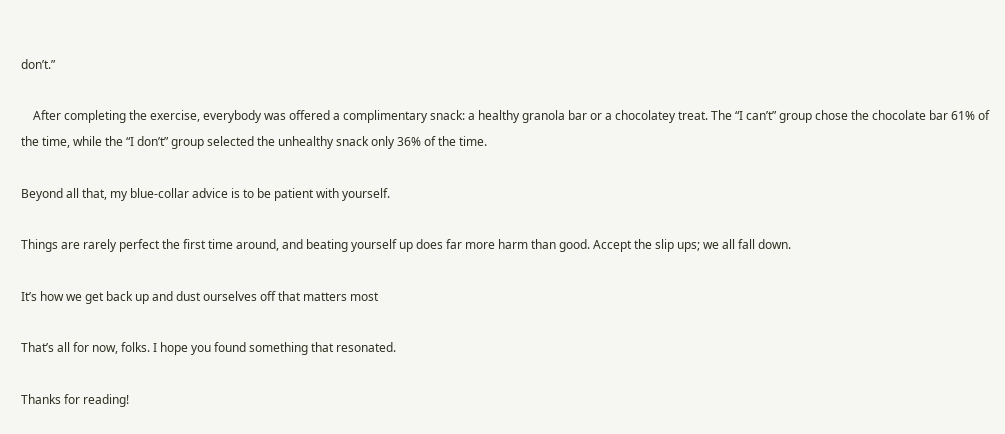don’t.”

    After completing the exercise, everybody was offered a complimentary snack: a healthy granola bar or a chocolatey treat. The “I can’t” group chose the chocolate bar 61% of the time, while the “I don’t” group selected the unhealthy snack only 36% of the time.

Beyond all that, my blue-collar advice is to be patient with yourself.

Things are rarely perfect the first time around, and beating yourself up does far more harm than good. Accept the slip ups; we all fall down.

It’s how we get back up and dust ourselves off that matters most

That’s all for now, folks. I hope you found something that resonated.

Thanks for reading!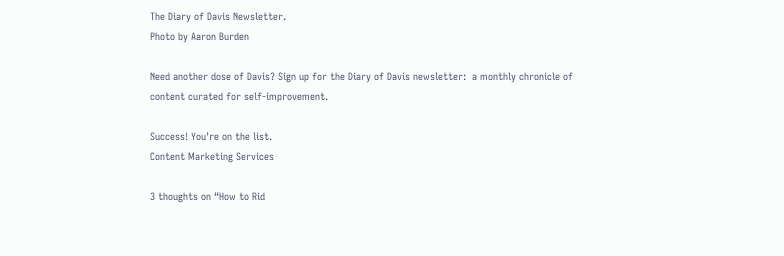The Diary of Davis Newsletter.
Photo by Aaron Burden

Need another dose of Davis? Sign up for the Diary of Davis newsletter:  a monthly chronicle of content curated for self-improvement.

Success! You're on the list.
Content Marketing Services

3 thoughts on “How to Rid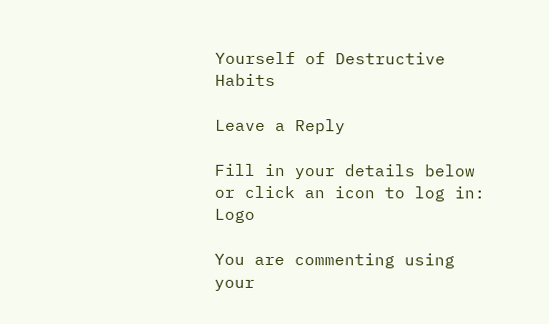Yourself of Destructive Habits

Leave a Reply

Fill in your details below or click an icon to log in: Logo

You are commenting using your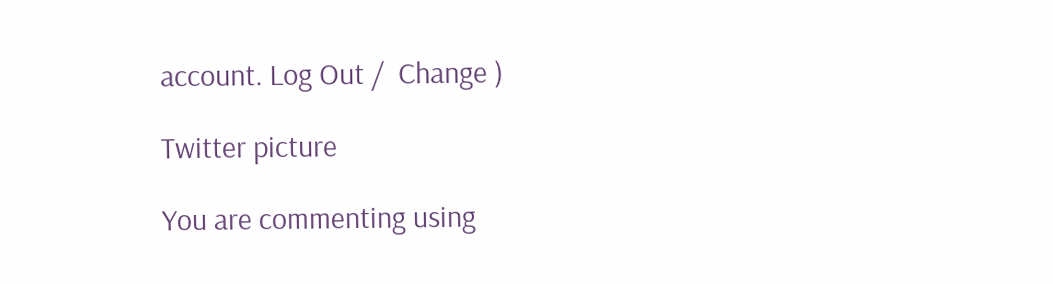account. Log Out /  Change )

Twitter picture

You are commenting using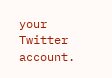your Twitter account.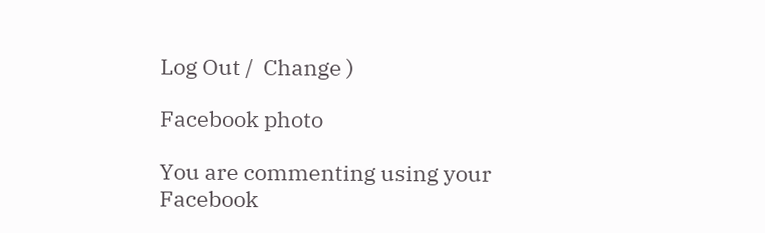Log Out /  Change )

Facebook photo

You are commenting using your Facebook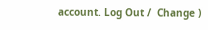account. Log Out /  Change )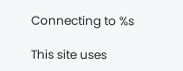Connecting to %s

This site uses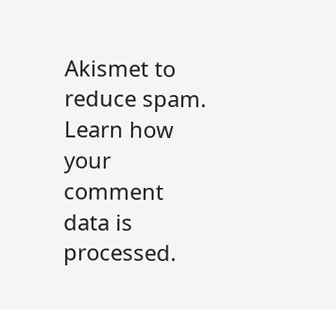Akismet to reduce spam. Learn how your comment data is processed.